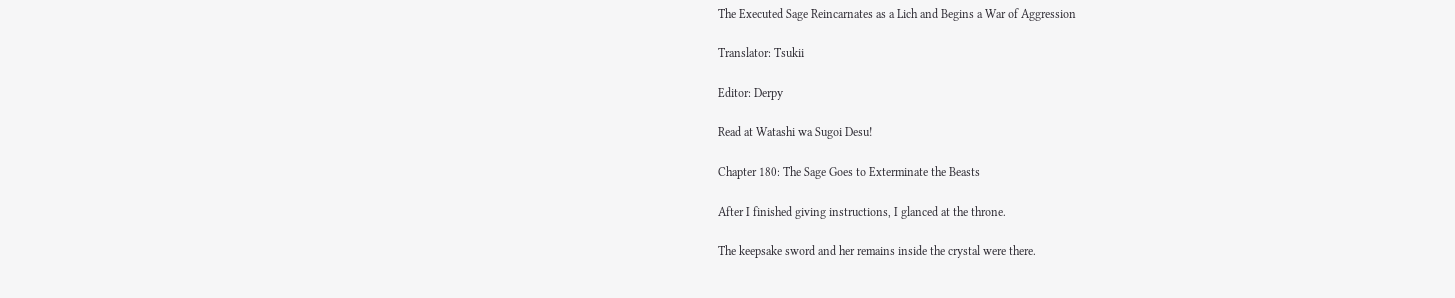The Executed Sage Reincarnates as a Lich and Begins a War of Aggression

Translator: Tsukii

Editor: Derpy

Read at Watashi wa Sugoi Desu!

Chapter 180: The Sage Goes to Exterminate the Beasts

After I finished giving instructions, I glanced at the throne.

The keepsake sword and her remains inside the crystal were there.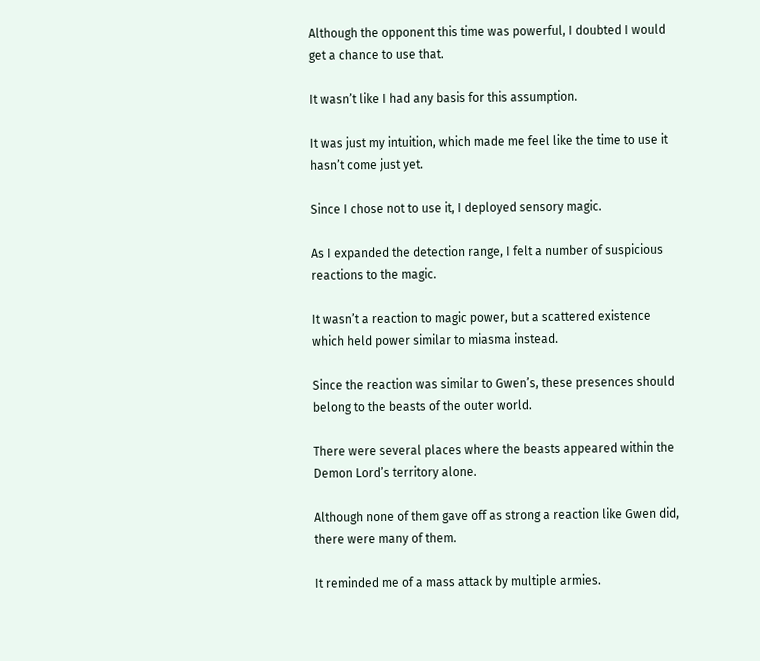Although the opponent this time was powerful, I doubted I would get a chance to use that.

It wasn’t like I had any basis for this assumption.

It was just my intuition, which made me feel like the time to use it hasn’t come just yet.

Since I chose not to use it, I deployed sensory magic.

As I expanded the detection range, I felt a number of suspicious reactions to the magic.

It wasn’t a reaction to magic power, but a scattered existence which held power similar to miasma instead.

Since the reaction was similar to Gwen’s, these presences should belong to the beasts of the outer world.

There were several places where the beasts appeared within the Demon Lord’s territory alone.

Although none of them gave off as strong a reaction like Gwen did, there were many of them.

It reminded me of a mass attack by multiple armies.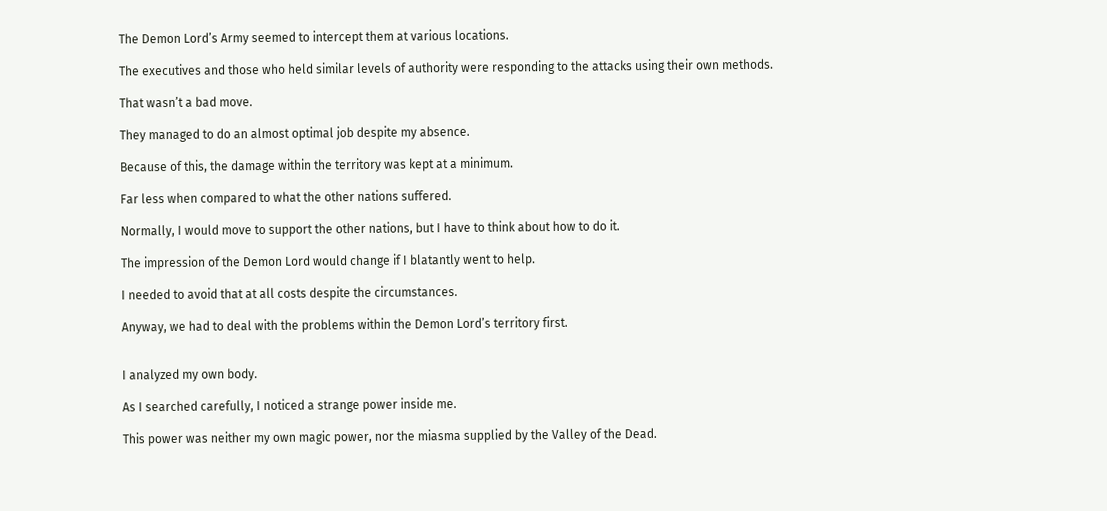The Demon Lord’s Army seemed to intercept them at various locations.

The executives and those who held similar levels of authority were responding to the attacks using their own methods.

That wasn’t a bad move.

They managed to do an almost optimal job despite my absence.

Because of this, the damage within the territory was kept at a minimum.

Far less when compared to what the other nations suffered.

Normally, I would move to support the other nations, but I have to think about how to do it.

The impression of the Demon Lord would change if I blatantly went to help.

I needed to avoid that at all costs despite the circumstances.

Anyway, we had to deal with the problems within the Demon Lord’s territory first.


I analyzed my own body.

As I searched carefully, I noticed a strange power inside me.

This power was neither my own magic power, nor the miasma supplied by the Valley of the Dead.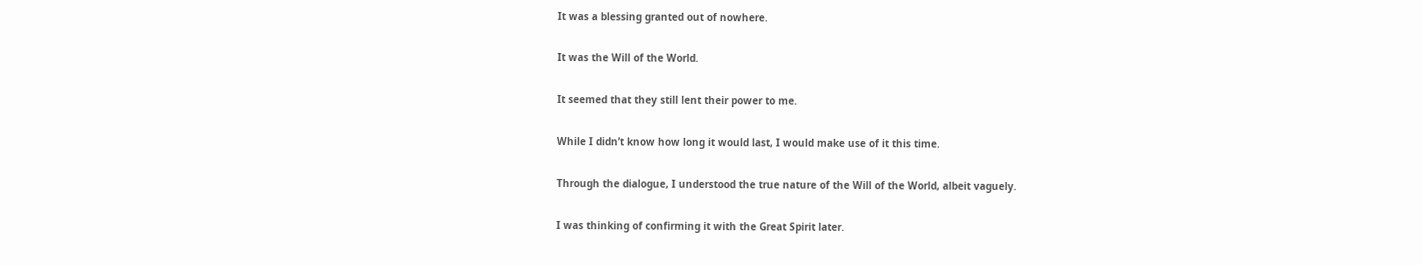It was a blessing granted out of nowhere.

It was the Will of the World.

It seemed that they still lent their power to me.

While I didn’t know how long it would last, I would make use of it this time.

Through the dialogue, I understood the true nature of the Will of the World, albeit vaguely.

I was thinking of confirming it with the Great Spirit later.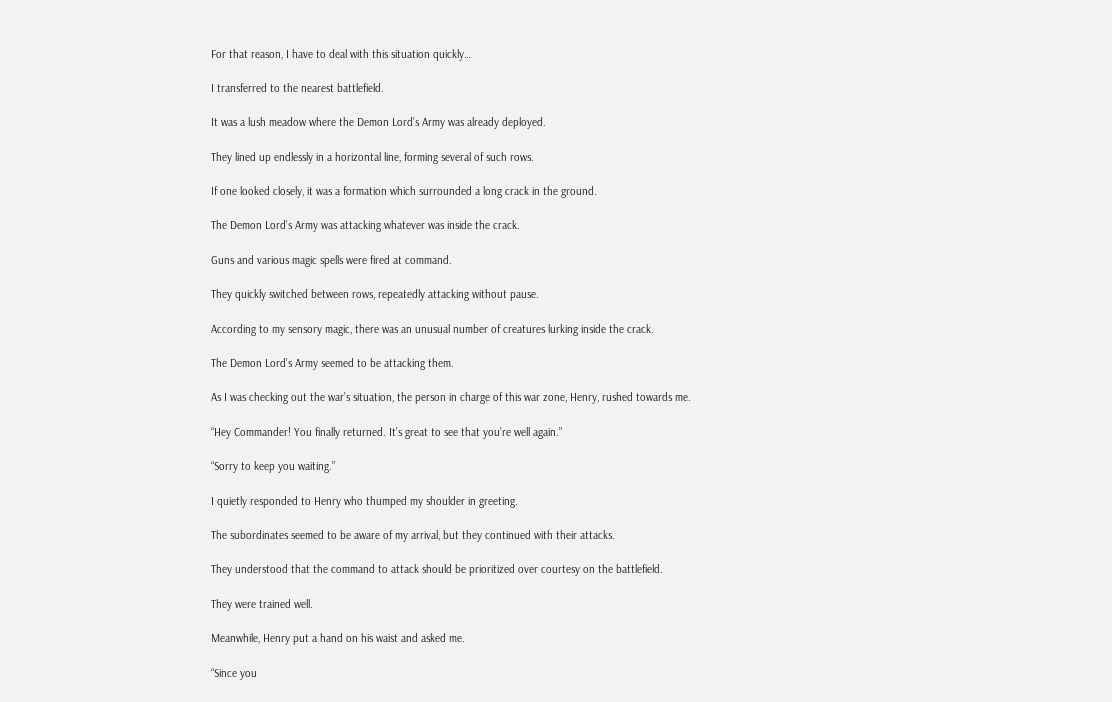For that reason, I have to deal with this situation quickly…

I transferred to the nearest battlefield.

It was a lush meadow where the Demon Lord’s Army was already deployed.

They lined up endlessly in a horizontal line, forming several of such rows.

If one looked closely, it was a formation which surrounded a long crack in the ground.

The Demon Lord’s Army was attacking whatever was inside the crack.

Guns and various magic spells were fired at command.

They quickly switched between rows, repeatedly attacking without pause.

According to my sensory magic, there was an unusual number of creatures lurking inside the crack.

The Demon Lord’s Army seemed to be attacking them.

As I was checking out the war’s situation, the person in charge of this war zone, Henry, rushed towards me.

“Hey Commander! You finally returned. It’s great to see that you’re well again.”

“Sorry to keep you waiting.”

I quietly responded to Henry who thumped my shoulder in greeting.

The subordinates seemed to be aware of my arrival, but they continued with their attacks.

They understood that the command to attack should be prioritized over courtesy on the battlefield.

They were trained well.

Meanwhile, Henry put a hand on his waist and asked me.

“Since you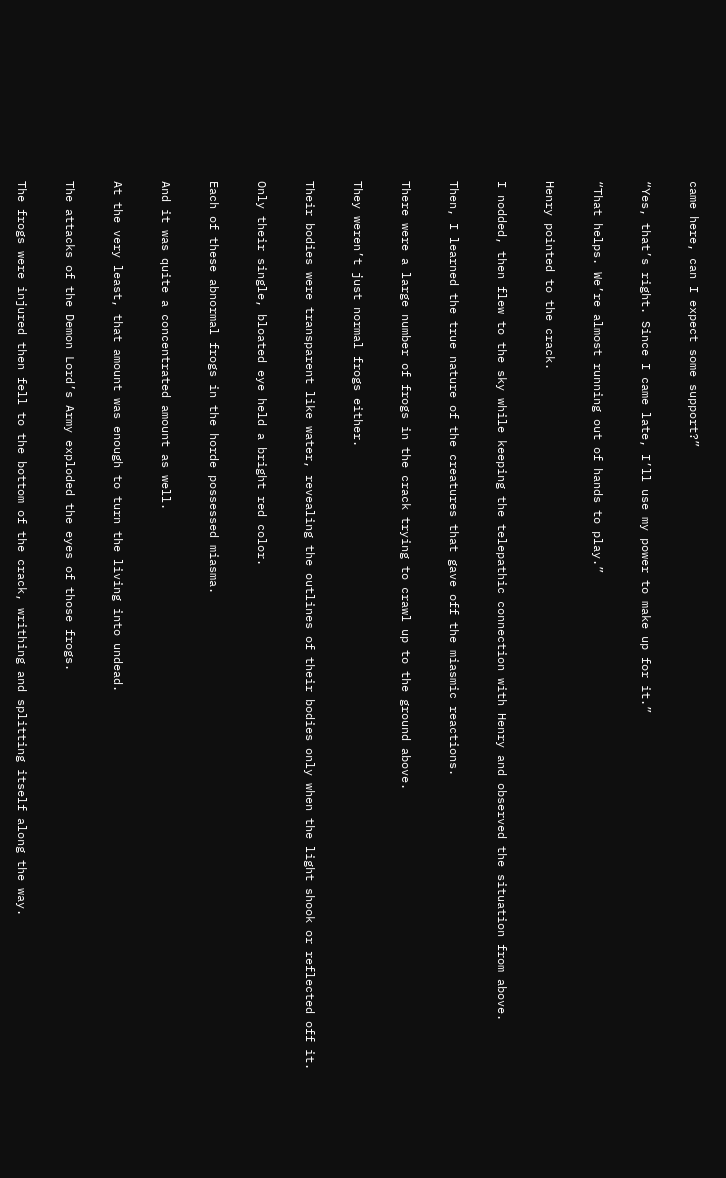came here, can I expect some support?”

“Yes, that’s right. Since I came late, I’ll use my power to make up for it.”

“That helps. We’re almost running out of hands to play.”

Henry pointed to the crack.

I nodded, then flew to the sky while keeping the telepathic connection with Henry and observed the situation from above.

Then, I learned the true nature of the creatures that gave off the miasmic reactions.

There were a large number of frogs in the crack trying to crawl up to the ground above.

They weren’t just normal frogs either.

Their bodies were transparent like water, revealing the outlines of their bodies only when the light shook or reflected off it.

Only their single, bloated eye held a bright red color.

Each of these abnormal frogs in the horde possessed miasma.

And it was quite a concentrated amount as well.

At the very least, that amount was enough to turn the living into undead.

The attacks of the Demon Lord’s Army exploded the eyes of those frogs.

The frogs were injured then fell to the bottom of the crack, writhing and splitting itself along the way.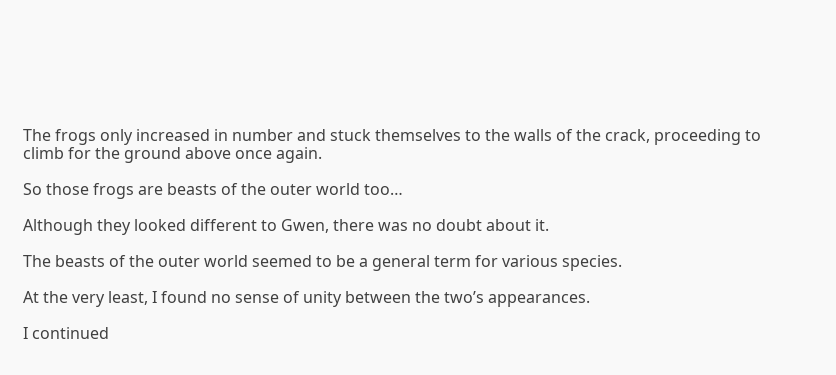The frogs only increased in number and stuck themselves to the walls of the crack, proceeding to climb for the ground above once again.

So those frogs are beasts of the outer world too…

Although they looked different to Gwen, there was no doubt about it.

The beasts of the outer world seemed to be a general term for various species.

At the very least, I found no sense of unity between the two’s appearances.

I continued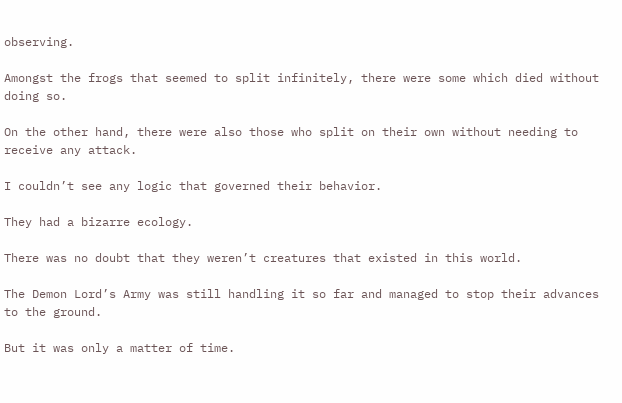observing.

Amongst the frogs that seemed to split infinitely, there were some which died without doing so.

On the other hand, there were also those who split on their own without needing to receive any attack.

I couldn’t see any logic that governed their behavior.

They had a bizarre ecology.

There was no doubt that they weren’t creatures that existed in this world.

The Demon Lord’s Army was still handling it so far and managed to stop their advances to the ground.

But it was only a matter of time.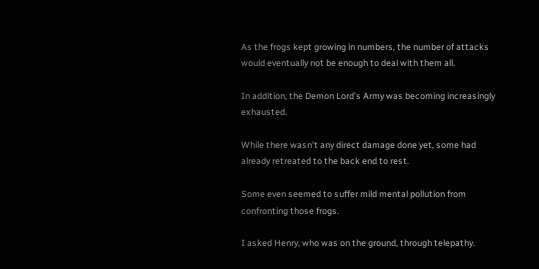As the frogs kept growing in numbers, the number of attacks would eventually not be enough to deal with them all.

In addition, the Demon Lord’s Army was becoming increasingly exhausted.

While there wasn’t any direct damage done yet, some had already retreated to the back end to rest.

Some even seemed to suffer mild mental pollution from confronting those frogs.

I asked Henry, who was on the ground, through telepathy.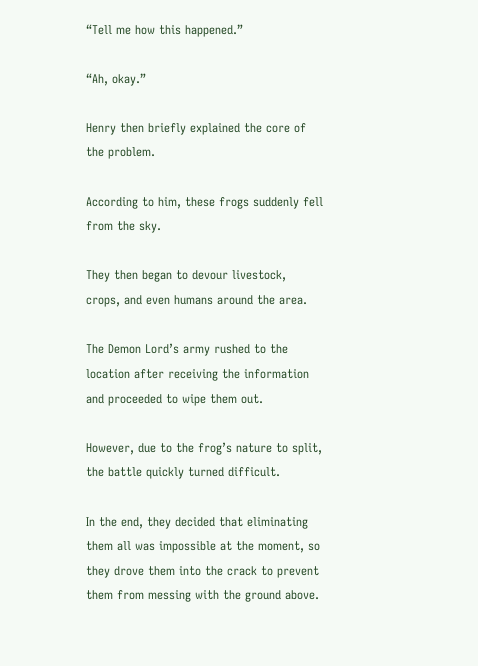“Tell me how this happened.”

“Ah, okay.”

Henry then briefly explained the core of the problem.

According to him, these frogs suddenly fell from the sky.

They then began to devour livestock, crops, and even humans around the area.

The Demon Lord’s army rushed to the location after receiving the information and proceeded to wipe them out.

However, due to the frog’s nature to split, the battle quickly turned difficult.

In the end, they decided that eliminating them all was impossible at the moment, so they drove them into the crack to prevent them from messing with the ground above.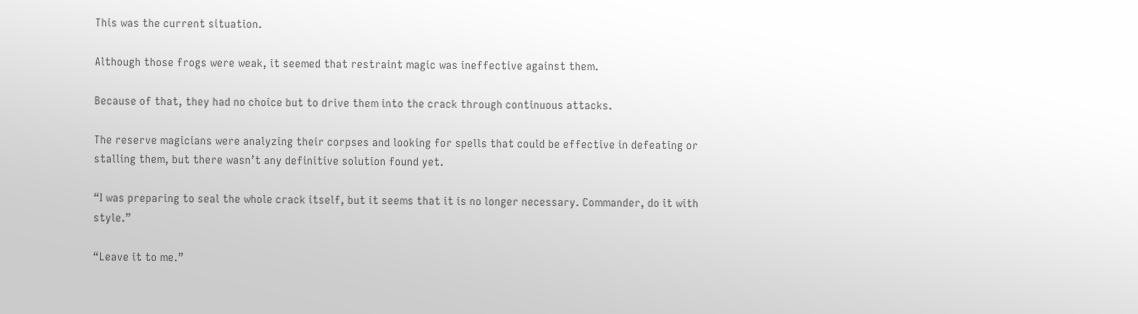This was the current situation.

Although those frogs were weak, it seemed that restraint magic was ineffective against them.

Because of that, they had no choice but to drive them into the crack through continuous attacks.

The reserve magicians were analyzing their corpses and looking for spells that could be effective in defeating or stalling them, but there wasn’t any definitive solution found yet.

“I was preparing to seal the whole crack itself, but it seems that it is no longer necessary. Commander, do it with style.”

“Leave it to me.”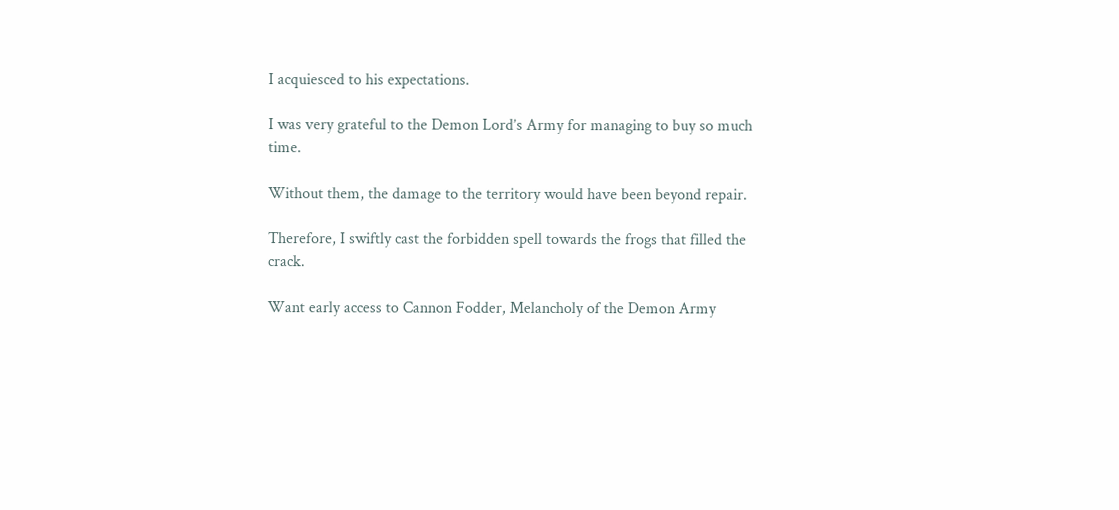I acquiesced to his expectations.

I was very grateful to the Demon Lord’s Army for managing to buy so much time.

Without them, the damage to the territory would have been beyond repair.

Therefore, I swiftly cast the forbidden spell towards the frogs that filled the crack.

Want early access to Cannon Fodder, Melancholy of the Demon Army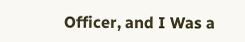Officer, and I Was a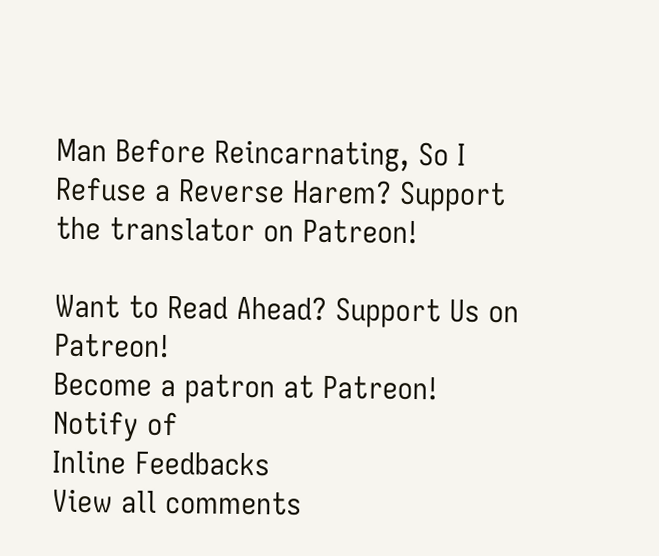Man Before Reincarnating, So I Refuse a Reverse Harem? Support the translator on Patreon!

Want to Read Ahead? Support Us on Patreon!
Become a patron at Patreon!
Notify of
Inline Feedbacks
View all comments